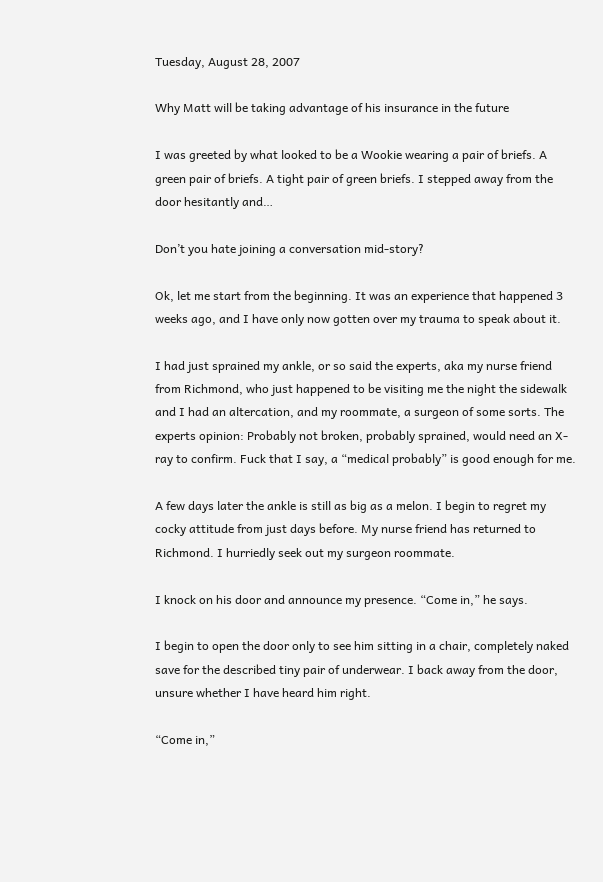Tuesday, August 28, 2007

Why Matt will be taking advantage of his insurance in the future

I was greeted by what looked to be a Wookie wearing a pair of briefs. A green pair of briefs. A tight pair of green briefs. I stepped away from the door hesitantly and…

Don’t you hate joining a conversation mid-story?

Ok, let me start from the beginning. It was an experience that happened 3 weeks ago, and I have only now gotten over my trauma to speak about it.

I had just sprained my ankle, or so said the experts, aka my nurse friend from Richmond, who just happened to be visiting me the night the sidewalk and I had an altercation, and my roommate, a surgeon of some sorts. The experts opinion: Probably not broken, probably sprained, would need an X-ray to confirm. Fuck that I say, a “medical probably” is good enough for me.

A few days later the ankle is still as big as a melon. I begin to regret my cocky attitude from just days before. My nurse friend has returned to Richmond. I hurriedly seek out my surgeon roommate.

I knock on his door and announce my presence. “Come in,” he says.

I begin to open the door only to see him sitting in a chair, completely naked save for the described tiny pair of underwear. I back away from the door, unsure whether I have heard him right.

“Come in,”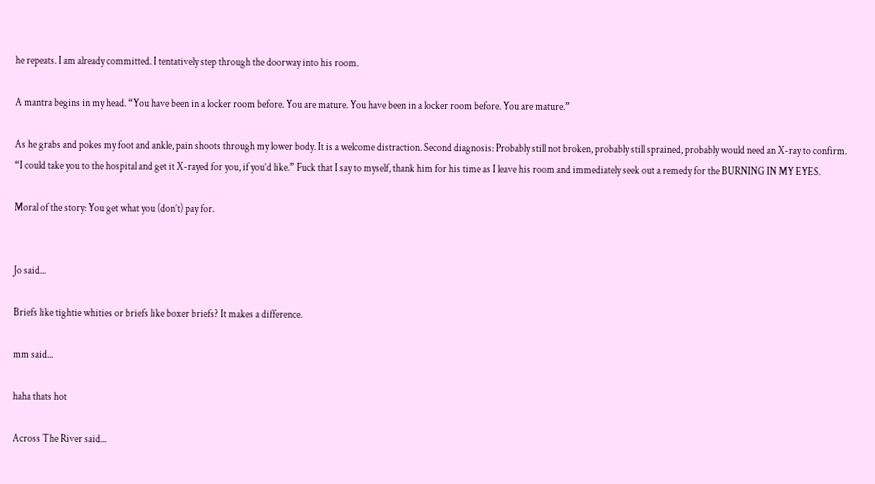he repeats. I am already committed. I tentatively step through the doorway into his room.

A mantra begins in my head. “You have been in a locker room before. You are mature. You have been in a locker room before. You are mature.”

As he grabs and pokes my foot and ankle, pain shoots through my lower body. It is a welcome distraction. Second diagnosis: Probably still not broken, probably still sprained, probably would need an X-ray to confirm. “I could take you to the hospital and get it X-rayed for you, if you’d like.” Fuck that I say to myself, thank him for his time as I leave his room and immediately seek out a remedy for the BURNING IN MY EYES.

Moral of the story: You get what you (don’t) pay for.


Jo said...

Briefs like tightie whities or briefs like boxer briefs? It makes a difference.

mm said...

haha thats hot

Across The River said...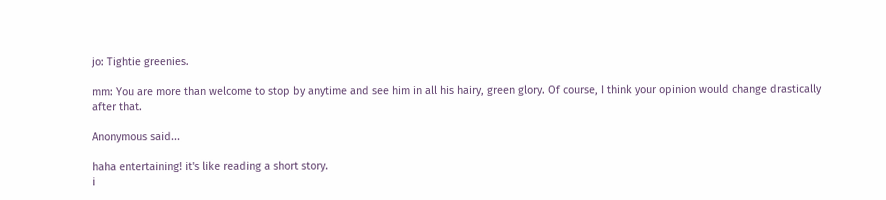jo: Tightie greenies.

mm: You are more than welcome to stop by anytime and see him in all his hairy, green glory. Of course, I think your opinion would change drastically after that.

Anonymous said...

haha entertaining! it's like reading a short story.
i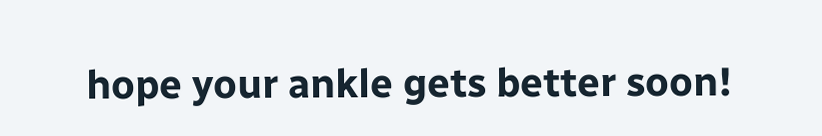hope your ankle gets better soon!